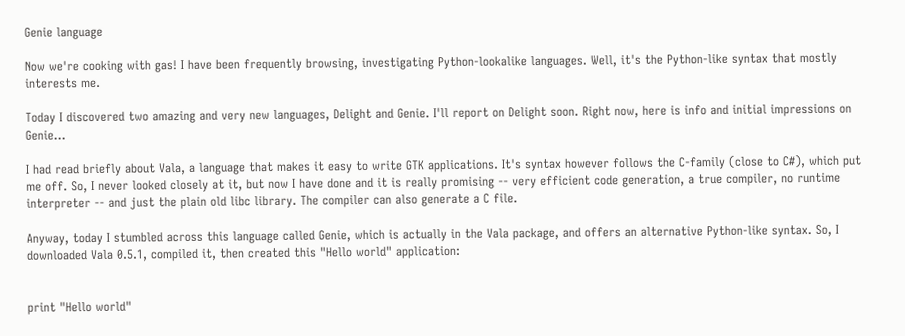Genie language

Now we're cooking with gas! I have been frequently browsing, investigating Python-lookalike languages. Well, it's the Python-like syntax that mostly interests me.

Today I discovered two amazing and very new languages, Delight and Genie. I'll report on Delight soon. Right now, here is info and initial impressions on Genie...

I had read briefly about Vala, a language that makes it easy to write GTK applications. It's syntax however follows the C-family (close to C#), which put me off. So, I never looked closely at it, but now I have done and it is really promising -- very efficient code generation, a true compiler, no runtime interpreter -- and just the plain old libc library. The compiler can also generate a C file.

Anyway, today I stumbled across this language called Genie, which is actually in the Vala package, and offers an alternative Python-like syntax. So, I downloaded Vala 0.5.1, compiled it, then created this "Hello world" application:


print "Hello world"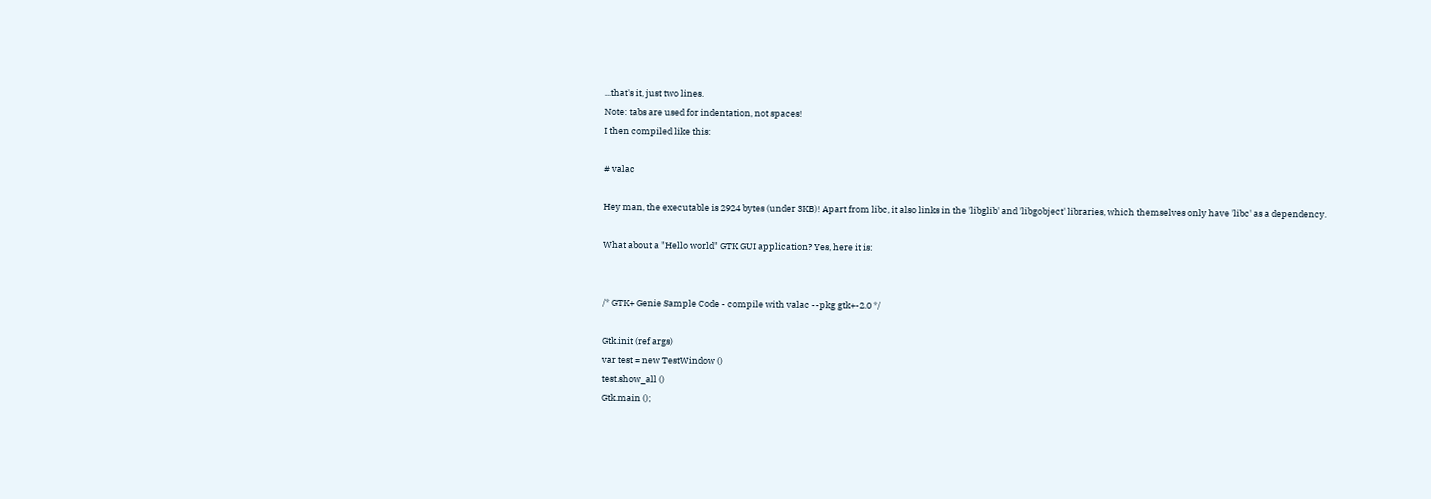...that's it, just two lines.
Note: tabs are used for indentation, not spaces!
I then compiled like this:

# valac

Hey man, the executable is 2924 bytes (under 3KB)! Apart from libc, it also links in the 'libglib' and 'libgobject' libraries, which themselves only have 'libc' as a dependency.

What about a "Hello world" GTK GUI application? Yes, here it is:


/* GTK+ Genie Sample Code - compile with valac --pkg gtk+-2.0 */

Gtk.init (ref args)
var test = new TestWindow ()
test.show_all ()
Gtk.main ();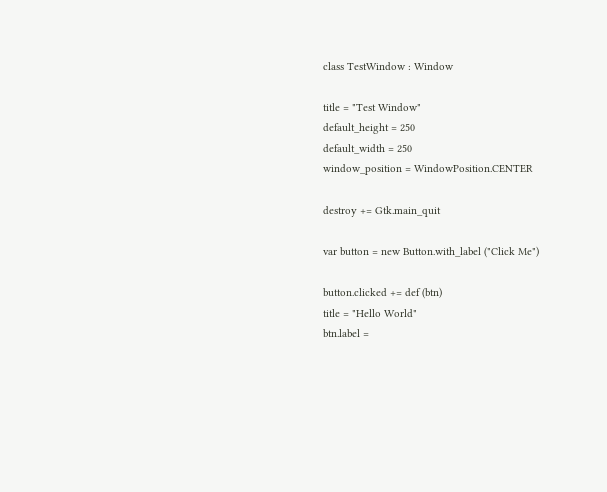class TestWindow : Window

title = "Test Window"
default_height = 250
default_width = 250
window_position = WindowPosition.CENTER

destroy += Gtk.main_quit

var button = new Button.with_label ("Click Me")

button.clicked += def (btn)
title = "Hello World"
btn.label =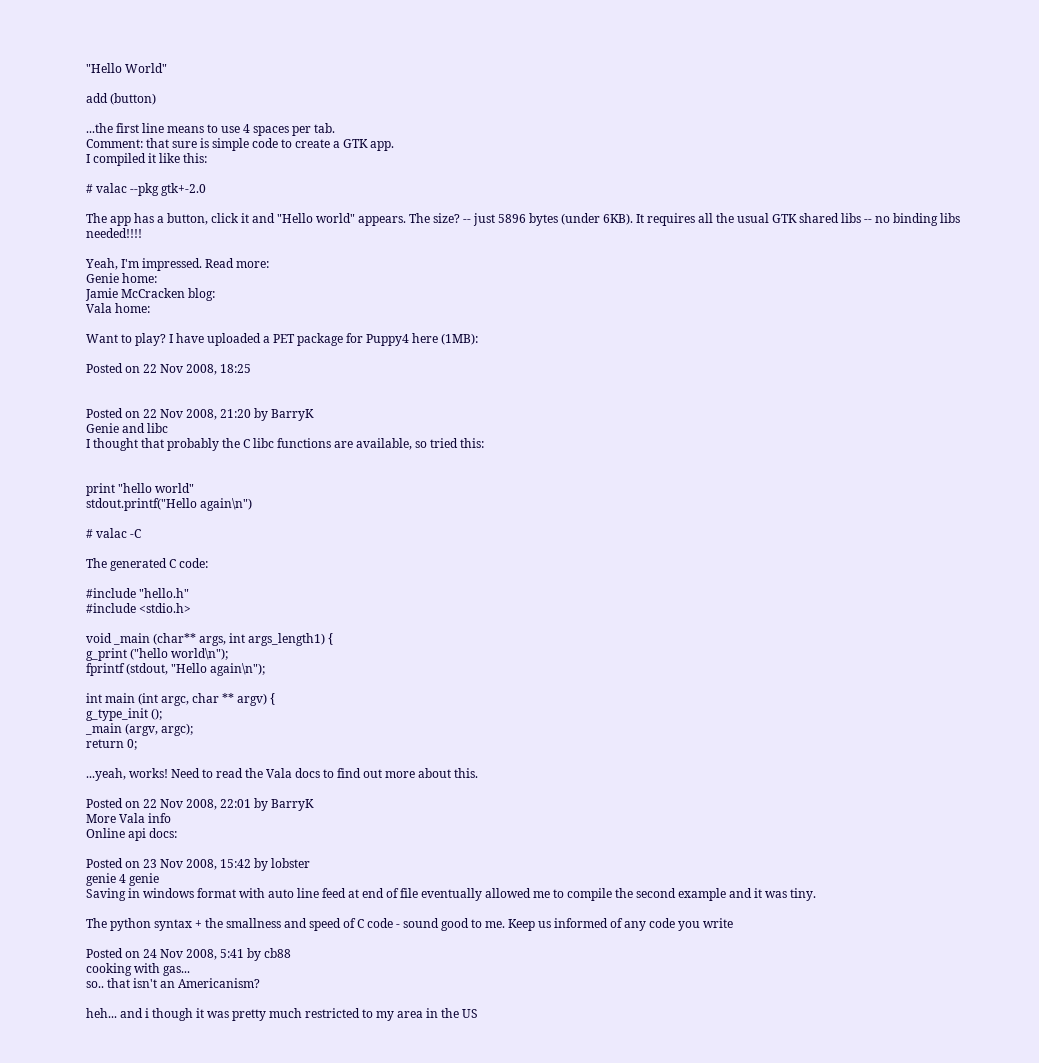"Hello World"

add (button)

...the first line means to use 4 spaces per tab.
Comment: that sure is simple code to create a GTK app.
I compiled it like this:

# valac --pkg gtk+-2.0

The app has a button, click it and "Hello world" appears. The size? -- just 5896 bytes (under 6KB). It requires all the usual GTK shared libs -- no binding libs needed!!!!

Yeah, I'm impressed. Read more:
Genie home:
Jamie McCracken blog:
Vala home:

Want to play? I have uploaded a PET package for Puppy4 here (1MB):

Posted on 22 Nov 2008, 18:25


Posted on 22 Nov 2008, 21:20 by BarryK
Genie and libc
I thought that probably the C libc functions are available, so tried this:


print "hello world"
stdout.printf("Hello again\n")

# valac -C

The generated C code:

#include "hello.h"
#include <stdio.h>

void _main (char** args, int args_length1) {
g_print ("hello world\n");
fprintf (stdout, "Hello again\n");

int main (int argc, char ** argv) {
g_type_init ();
_main (argv, argc);
return 0;

...yeah, works! Need to read the Vala docs to find out more about this.

Posted on 22 Nov 2008, 22:01 by BarryK
More Vala info
Online api docs:

Posted on 23 Nov 2008, 15:42 by lobster
genie 4 genie
Saving in windows format with auto line feed at end of file eventually allowed me to compile the second example and it was tiny.

The python syntax + the smallness and speed of C code - sound good to me. Keep us informed of any code you write

Posted on 24 Nov 2008, 5:41 by cb88
cooking with gas...
so.. that isn't an Americanism?

heh... and i though it was pretty much restricted to my area in the US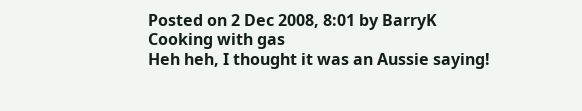Posted on 2 Dec 2008, 8:01 by BarryK
Cooking with gas
Heh heh, I thought it was an Aussie saying!